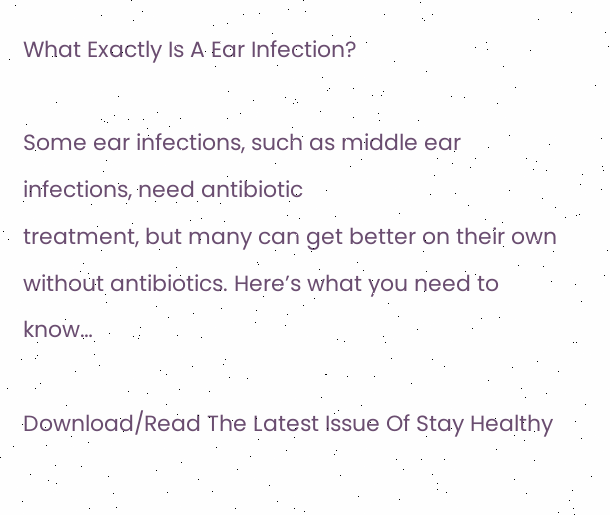What Exactly Is A Ear Infection?

Some ear infections, such as middle ear infections, need antibiotic
treatment, but many can get better on their own without antibiotics. Here’s what you need to know…

Download/Read The Latest Issue Of Stay Healthy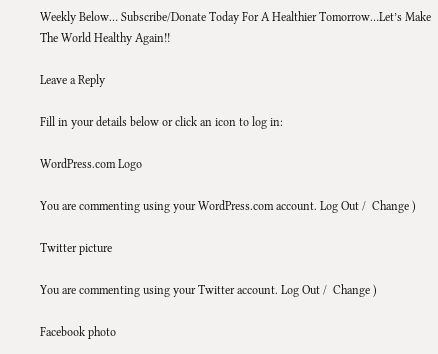Weekly Below… Subscribe/Donate Today For A Healthier Tomorrow…Let’s Make The World Healthy Again!!

Leave a Reply

Fill in your details below or click an icon to log in:

WordPress.com Logo

You are commenting using your WordPress.com account. Log Out /  Change )

Twitter picture

You are commenting using your Twitter account. Log Out /  Change )

Facebook photo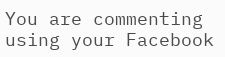You are commenting using your Facebook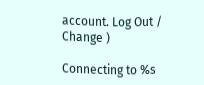account. Log Out /  Change )

Connecting to %s